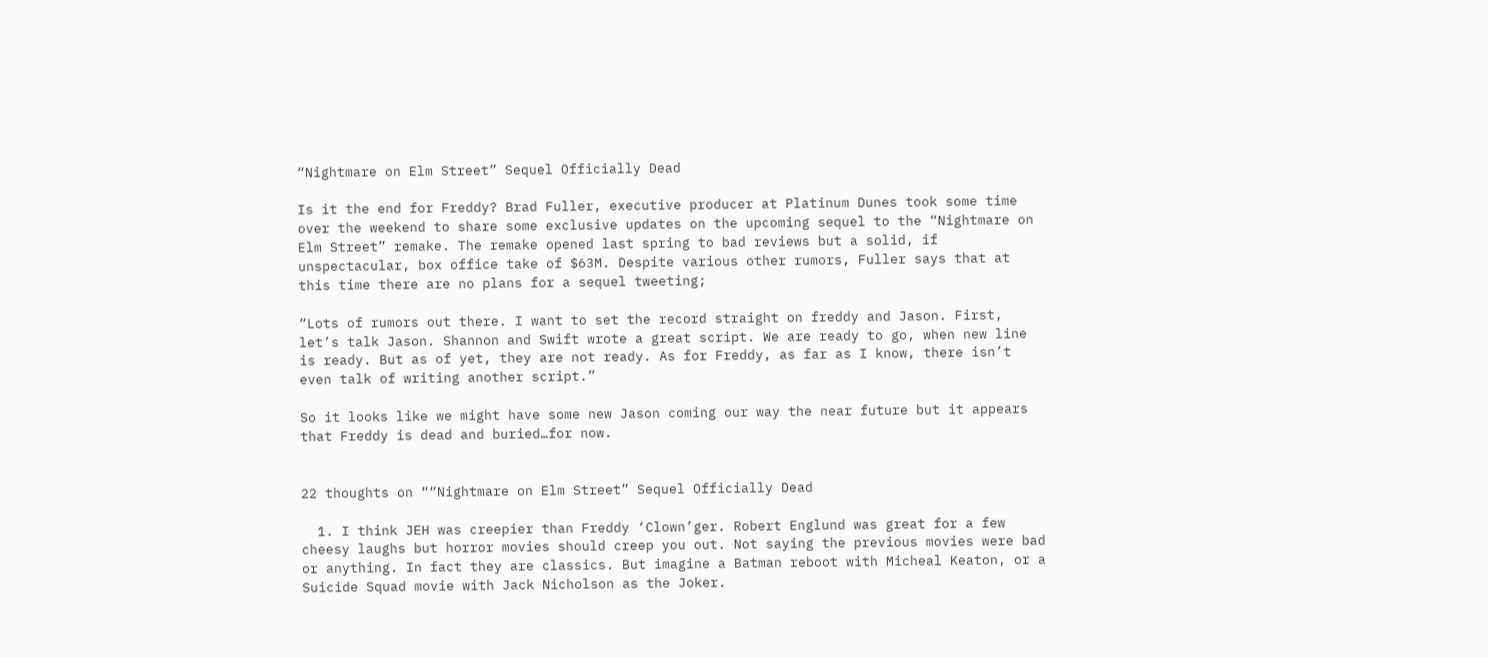“Nightmare on Elm Street” Sequel Officially Dead

Is it the end for Freddy? Brad Fuller, executive producer at Platinum Dunes took some time over the weekend to share some exclusive updates on the upcoming sequel to the “Nightmare on Elm Street” remake. The remake opened last spring to bad reviews but a solid, if unspectacular, box office take of $63M. Despite various other rumors, Fuller says that at this time there are no plans for a sequel tweeting;

“Lots of rumors out there. I want to set the record straight on freddy and Jason. First, let’s talk Jason. Shannon and Swift wrote a great script. We are ready to go, when new line is ready. But as of yet, they are not ready. As for Freddy, as far as I know, there isn’t even talk of writing another script.”

So it looks like we might have some new Jason coming our way the near future but it appears that Freddy is dead and buried…for now.


22 thoughts on ““Nightmare on Elm Street” Sequel Officially Dead

  1. I think JEH was creepier than Freddy ‘Clown’ger. Robert Englund was great for a few cheesy laughs but horror movies should creep you out. Not saying the previous movies were bad or anything. In fact they are classics. But imagine a Batman reboot with Micheal Keaton, or a Suicide Squad movie with Jack Nicholson as the Joker.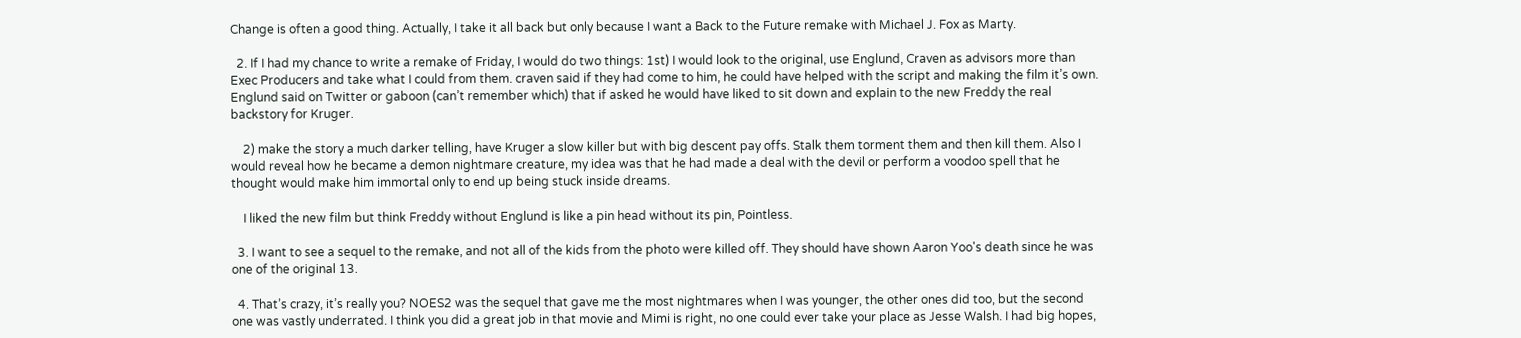Change is often a good thing. Actually, I take it all back but only because I want a Back to the Future remake with Michael J. Fox as Marty.

  2. If I had my chance to write a remake of Friday, I would do two things: 1st) I would look to the original, use Englund, Craven as advisors more than Exec Producers and take what I could from them. craven said if they had come to him, he could have helped with the script and making the film it’s own. Englund said on Twitter or gaboon (can’t remember which) that if asked he would have liked to sit down and explain to the new Freddy the real backstory for Kruger.

    2) make the story a much darker telling, have Kruger a slow killer but with big descent pay offs. Stalk them torment them and then kill them. Also I would reveal how he became a demon nightmare creature, my idea was that he had made a deal with the devil or perform a voodoo spell that he thought would make him immortal only to end up being stuck inside dreams.

    I liked the new film but think Freddy without Englund is like a pin head without its pin, Pointless.

  3. I want to see a sequel to the remake, and not all of the kids from the photo were killed off. They should have shown Aaron Yoo's death since he was one of the original 13.

  4. That’s crazy, it’s really you? NOES2 was the sequel that gave me the most nightmares when I was younger, the other ones did too, but the second one was vastly underrated. I think you did a great job in that movie and Mimi is right, no one could ever take your place as Jesse Walsh. I had big hopes,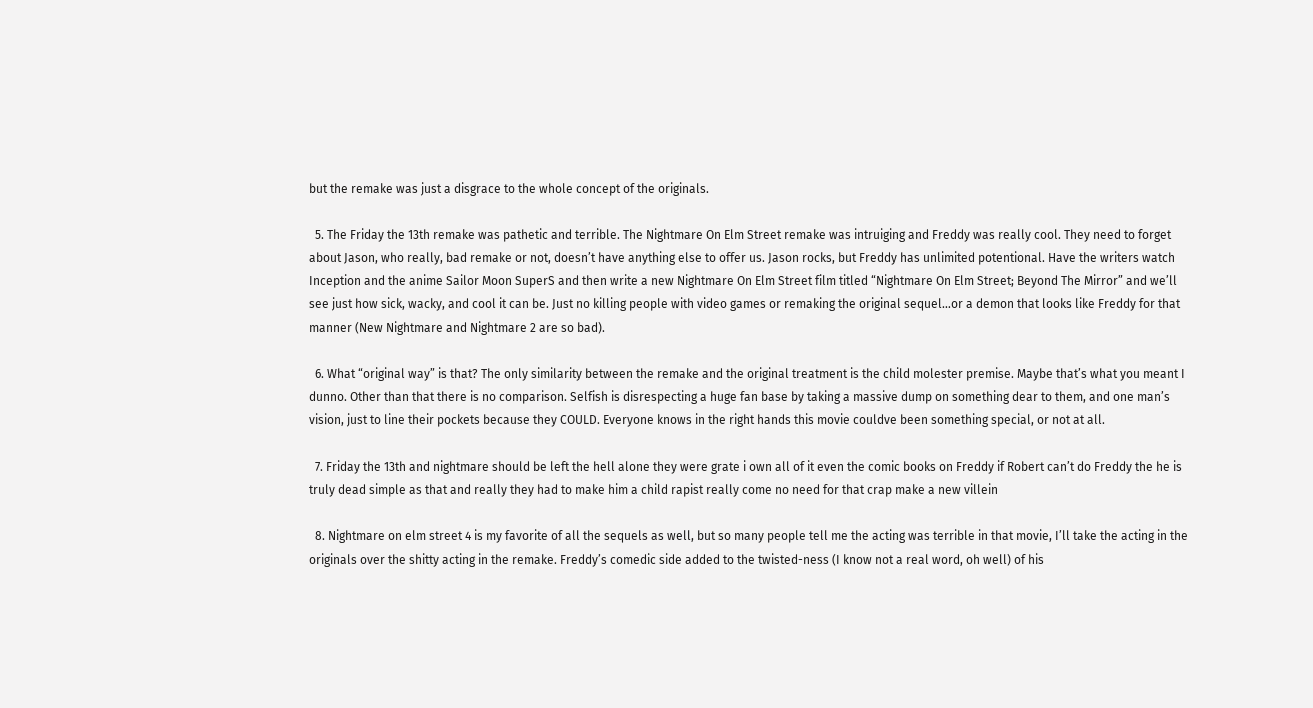but the remake was just a disgrace to the whole concept of the originals.

  5. The Friday the 13th remake was pathetic and terrible. The Nightmare On Elm Street remake was intruiging and Freddy was really cool. They need to forget about Jason, who really, bad remake or not, doesn’t have anything else to offer us. Jason rocks, but Freddy has unlimited potentional. Have the writers watch Inception and the anime Sailor Moon SuperS and then write a new Nightmare On Elm Street film titled “Nightmare On Elm Street; Beyond The Mirror” and we’ll see just how sick, wacky, and cool it can be. Just no killing people with video games or remaking the original sequel…or a demon that looks like Freddy for that manner (New Nightmare and Nightmare 2 are so bad).

  6. What “original way” is that? The only similarity between the remake and the original treatment is the child molester premise. Maybe that’s what you meant I dunno. Other than that there is no comparison. Selfish is disrespecting a huge fan base by taking a massive dump on something dear to them, and one man’s vision, just to line their pockets because they COULD. Everyone knows in the right hands this movie couldve been something special, or not at all.

  7. Friday the 13th and nightmare should be left the hell alone they were grate i own all of it even the comic books on Freddy if Robert can’t do Freddy the he is truly dead simple as that and really they had to make him a child rapist really come no need for that crap make a new villein

  8. Nightmare on elm street 4 is my favorite of all the sequels as well, but so many people tell me the acting was terrible in that movie, I’ll take the acting in the originals over the shitty acting in the remake. Freddy’s comedic side added to the twisted-ness (I know not a real word, oh well) of his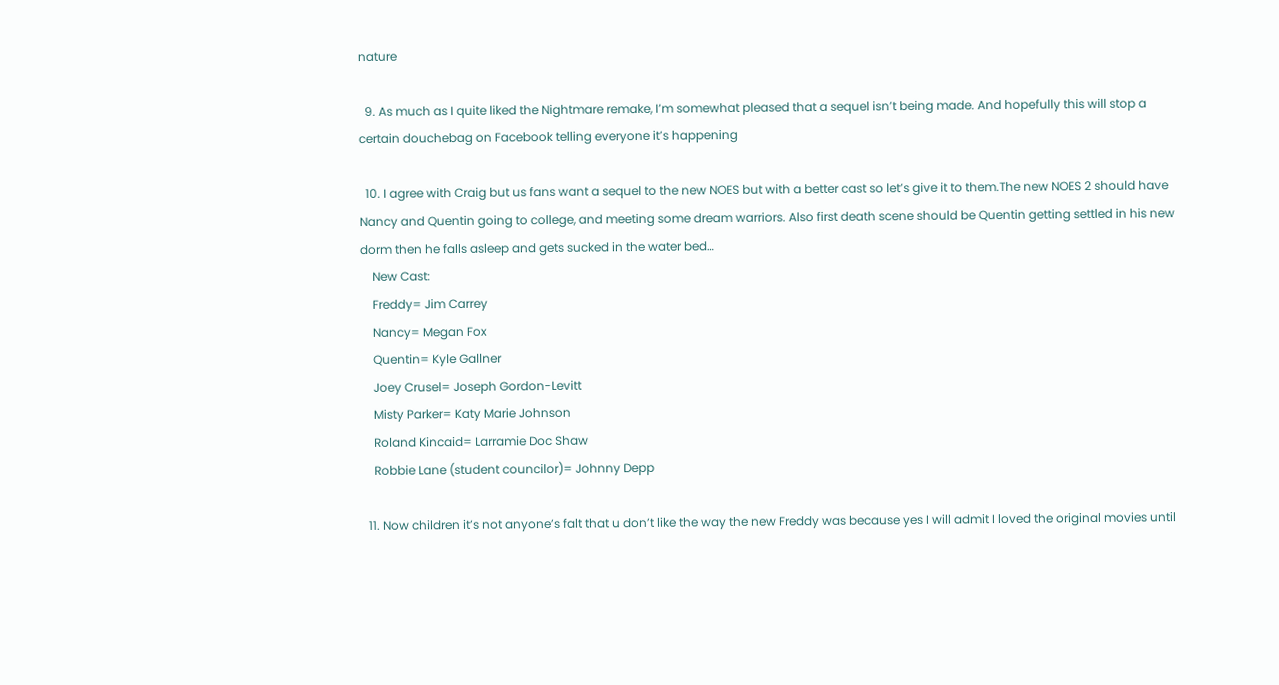nature

  9. As much as I quite liked the Nightmare remake, I’m somewhat pleased that a sequel isn’t being made. And hopefully this will stop a certain douchebag on Facebook telling everyone it’s happening

  10. I agree with Craig but us fans want a sequel to the new NOES but with a better cast so let’s give it to them.The new NOES 2 should have Nancy and Quentin going to college, and meeting some dream warriors. Also first death scene should be Quentin getting settled in his new dorm then he falls asleep and gets sucked in the water bed…
    New Cast:
    Freddy= Jim Carrey
    Nancy= Megan Fox
    Quentin= Kyle Gallner
    Joey Crusel= Joseph Gordon-Levitt
    Misty Parker= Katy Marie Johnson
    Roland Kincaid= Larramie Doc Shaw
    Robbie Lane (student councilor)= Johnny Depp

  11. Now children it’s not anyone’s falt that u don’t like the way the new Freddy was because yes I will admit I loved the original movies until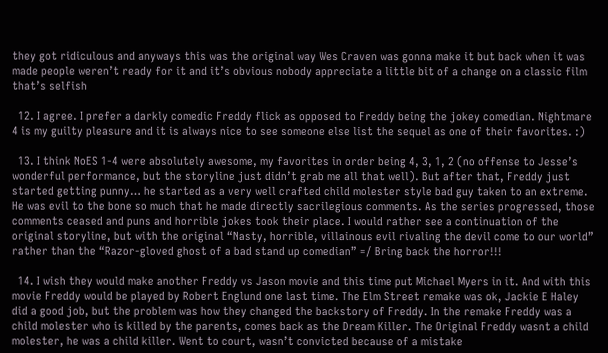they got ridiculous and anyways this was the original way Wes Craven was gonna make it but back when it was made people weren’t ready for it and it’s obvious nobody appreciate a little bit of a change on a classic film that’s selfish

  12. I agree. I prefer a darkly comedic Freddy flick as opposed to Freddy being the jokey comedian. Nightmare 4 is my guilty pleasure and it is always nice to see someone else list the sequel as one of their favorites. :)

  13. I think NoES 1-4 were absolutely awesome, my favorites in order being 4, 3, 1, 2 (no offense to Jesse’s wonderful performance, but the storyline just didn’t grab me all that well). But after that, Freddy just started getting punny… he started as a very well crafted child molester style bad guy taken to an extreme. He was evil to the bone so much that he made directly sacrilegious comments. As the series progressed, those comments ceased and puns and horrible jokes took their place. I would rather see a continuation of the original storyline, but with the original “Nasty, horrible, villainous evil rivaling the devil come to our world” rather than the “Razor-gloved ghost of a bad stand up comedian” =/ Bring back the horror!!!

  14. I wish they would make another Freddy vs Jason movie and this time put Michael Myers in it. And with this movie Freddy would be played by Robert Englund one last time. The Elm Street remake was ok, Jackie E Haley did a good job, but the problem was how they changed the backstory of Freddy. In the remake Freddy was a child molester who is killed by the parents, comes back as the Dream Killer. The Original Freddy wasnt a child molester, he was a child killer. Went to court, wasn’t convicted because of a mistake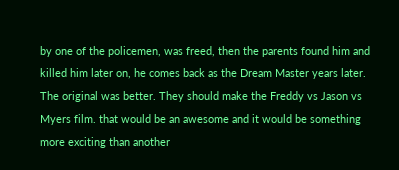by one of the policemen, was freed, then the parents found him and killed him later on, he comes back as the Dream Master years later. The original was better. They should make the Freddy vs Jason vs Myers film. that would be an awesome and it would be something more exciting than another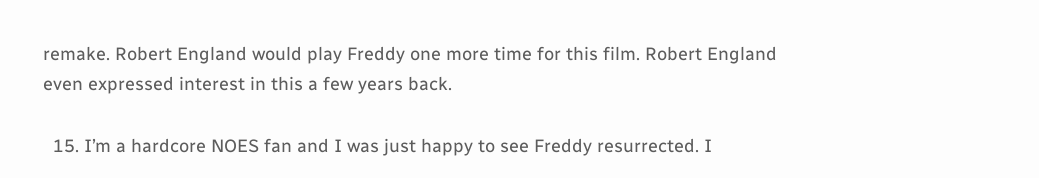remake. Robert England would play Freddy one more time for this film. Robert England even expressed interest in this a few years back.

  15. I’m a hardcore NOES fan and I was just happy to see Freddy resurrected. I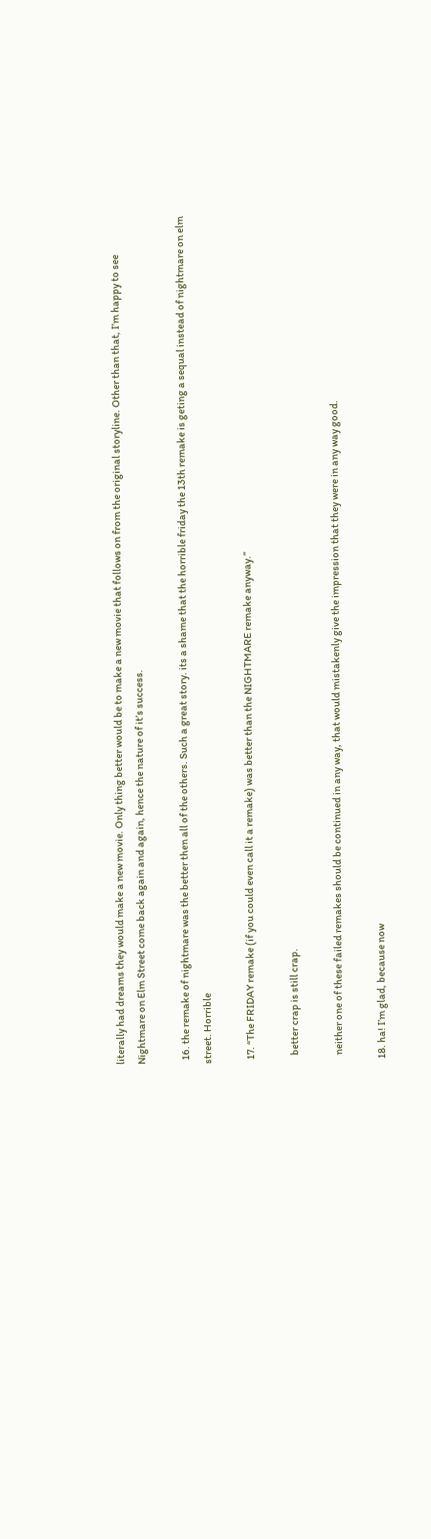literally had dreams they would make a new movie. Only thing better would be to make a new movie that follows on from the original storyline. Other than that, I’m happy to see Nightmare on Elm Street come back again and again, hence the nature of it’s success.

  16. the remake of nightmare was the better then all of the others. Such a great story. its a shame that the horrible friday the 13th remake is geting a sequal instead of nightmare on elm street. Horrible

  17. “The FRIDAY remake (if you could even call it a remake) was better than the NIGHTMARE remake anyway.”

    better crap is still crap.

    neither one of these failed remakes should be continued in any way, that would mistakenly give the impression that they were in any way good.

  18. ha! I’m glad, because now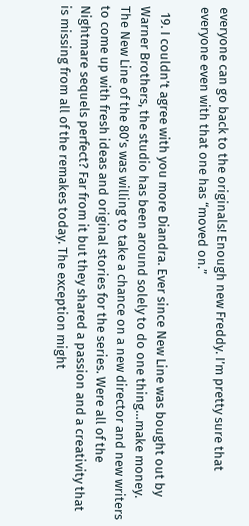everyone can go back to the originals! Enough new Freddy. I’m pretty sure that everyone even with that one has “moved on.”

  19. I couldn’t agree with you more Diandra. Ever since New Line was bought out by Warner Brothers, the studio has been around solely to do one thing…make money. The New Line of the 80’s was willing to take a chance on a new director and new writers to come up with fresh ideas and original stories for the series. Were all of the Nightmare sequels perfect? Far from it but they shared a passion and a creativity that is missing from all of the remakes today. The exception might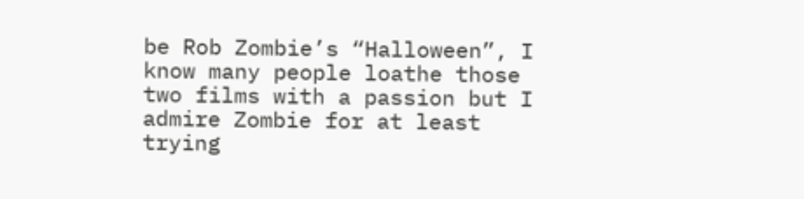be Rob Zombie’s “Halloween”, I know many people loathe those two films with a passion but I admire Zombie for at least trying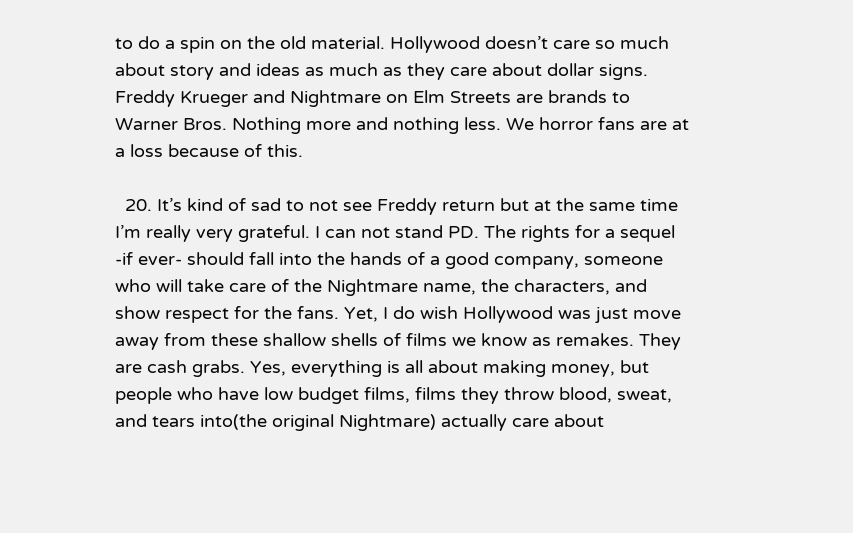to do a spin on the old material. Hollywood doesn’t care so much about story and ideas as much as they care about dollar signs. Freddy Krueger and Nightmare on Elm Streets are brands to Warner Bros. Nothing more and nothing less. We horror fans are at a loss because of this.

  20. It’s kind of sad to not see Freddy return but at the same time I’m really very grateful. I can not stand PD. The rights for a sequel -if ever- should fall into the hands of a good company, someone who will take care of the Nightmare name, the characters, and show respect for the fans. Yet, I do wish Hollywood was just move away from these shallow shells of films we know as remakes. They are cash grabs. Yes, everything is all about making money, but people who have low budget films, films they throw blood, sweat, and tears into(the original Nightmare) actually care about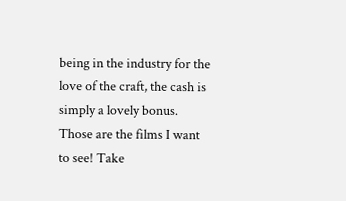being in the industry for the love of the craft, the cash is simply a lovely bonus. Those are the films I want to see! Take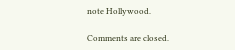note Hollywood.

Comments are closed.